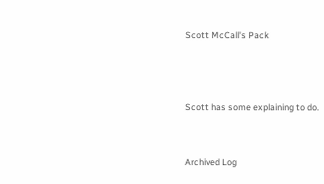Scott McCall's Pack



Scott has some explaining to do.


Archived Log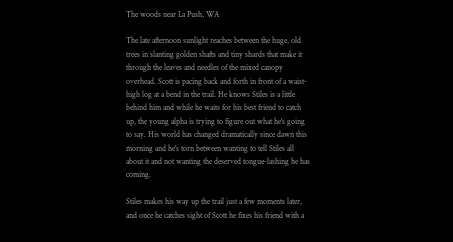The woods near La Push, WA

The late afternoon sunlight reaches between the huge, old trees in slanting golden shafts and tiny shards that make it through the leaves and needles of the mixed canopy overhead. Scott is pacing back and forth in front of a waist-high log at a bend in the trail. He knows Stiles is a little behind him and while he waits for his best friend to catch up, the young alpha is trying to figure out what he's going to say. His world has changed dramatically since dawn this morning and he's torn between wanting to tell Stiles all about it and not wanting the deserved tongue-lashing he has coming.

Stiles makes his way up the trail just a few moments later, and once he catches sight of Scott he fixes his friend with a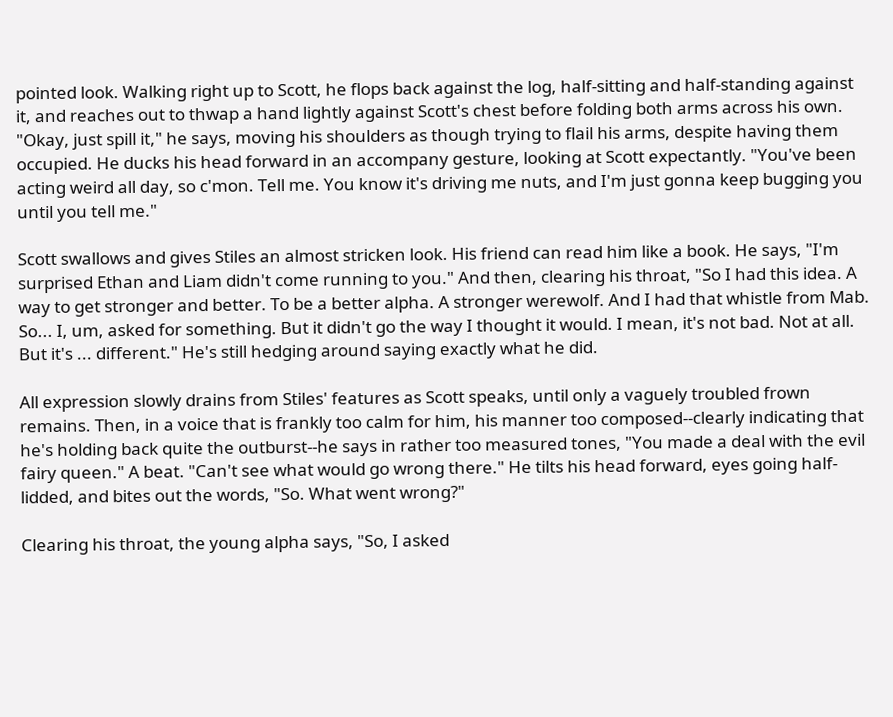pointed look. Walking right up to Scott, he flops back against the log, half-sitting and half-standing against it, and reaches out to thwap a hand lightly against Scott's chest before folding both arms across his own. "Okay, just spill it," he says, moving his shoulders as though trying to flail his arms, despite having them occupied. He ducks his head forward in an accompany gesture, looking at Scott expectantly. "You've been acting weird all day, so c'mon. Tell me. You know it's driving me nuts, and I'm just gonna keep bugging you until you tell me."

Scott swallows and gives Stiles an almost stricken look. His friend can read him like a book. He says, "I'm surprised Ethan and Liam didn't come running to you." And then, clearing his throat, "So I had this idea. A way to get stronger and better. To be a better alpha. A stronger werewolf. And I had that whistle from Mab. So... I, um, asked for something. But it didn't go the way I thought it would. I mean, it's not bad. Not at all. But it's ... different." He's still hedging around saying exactly what he did.

All expression slowly drains from Stiles' features as Scott speaks, until only a vaguely troubled frown remains. Then, in a voice that is frankly too calm for him, his manner too composed--clearly indicating that he's holding back quite the outburst--he says in rather too measured tones, "You made a deal with the evil fairy queen." A beat. "Can't see what would go wrong there." He tilts his head forward, eyes going half-lidded, and bites out the words, "So. What went wrong?"

Clearing his throat, the young alpha says, "So, I asked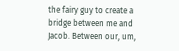the fairy guy to create a bridge between me and Jacob. Between our, um,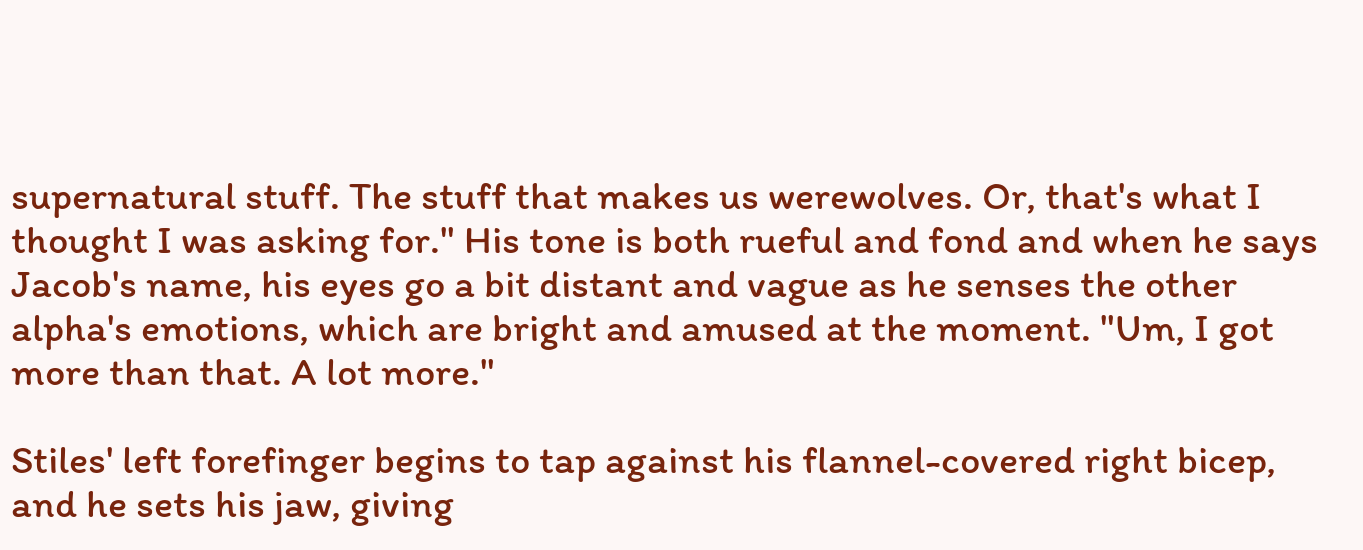supernatural stuff. The stuff that makes us werewolves. Or, that's what I thought I was asking for." His tone is both rueful and fond and when he says Jacob's name, his eyes go a bit distant and vague as he senses the other alpha's emotions, which are bright and amused at the moment. "Um, I got more than that. A lot more."

Stiles' left forefinger begins to tap against his flannel-covered right bicep, and he sets his jaw, giving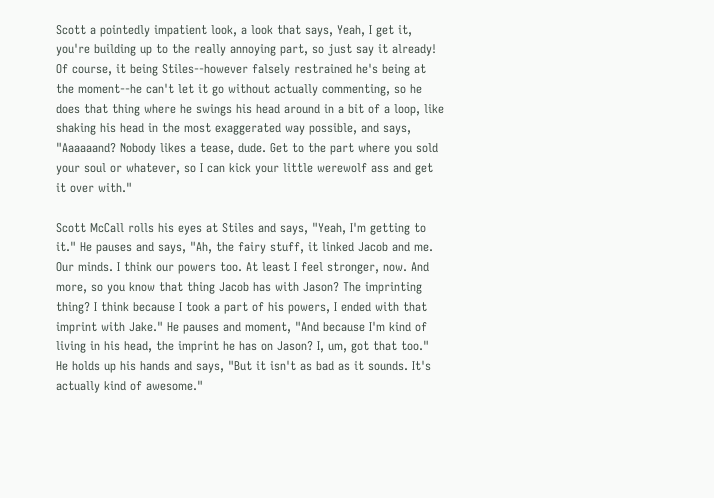Scott a pointedly impatient look, a look that says, Yeah, I get it, you're building up to the really annoying part, so just say it already! Of course, it being Stiles--however falsely restrained he's being at the moment--he can't let it go without actually commenting, so he does that thing where he swings his head around in a bit of a loop, like shaking his head in the most exaggerated way possible, and says, "Aaaaaand? Nobody likes a tease, dude. Get to the part where you sold your soul or whatever, so I can kick your little werewolf ass and get it over with."

Scott McCall rolls his eyes at Stiles and says, "Yeah, I'm getting to it." He pauses and says, "Ah, the fairy stuff, it linked Jacob and me. Our minds. I think our powers too. At least I feel stronger, now. And more, so you know that thing Jacob has with Jason? The imprinting thing? I think because I took a part of his powers, I ended with that imprint with Jake." He pauses and moment, "And because I'm kind of living in his head, the imprint he has on Jason? I, um, got that too." He holds up his hands and says, "But it isn't as bad as it sounds. It's actually kind of awesome."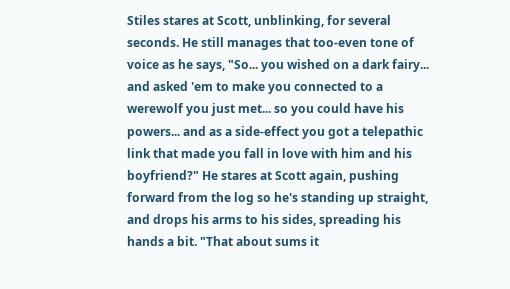Stiles stares at Scott, unblinking, for several seconds. He still manages that too-even tone of voice as he says, "So... you wished on a dark fairy... and asked 'em to make you connected to a werewolf you just met... so you could have his powers... and as a side-effect you got a telepathic link that made you fall in love with him and his boyfriend?" He stares at Scott again, pushing forward from the log so he's standing up straight, and drops his arms to his sides, spreading his hands a bit. "That about sums it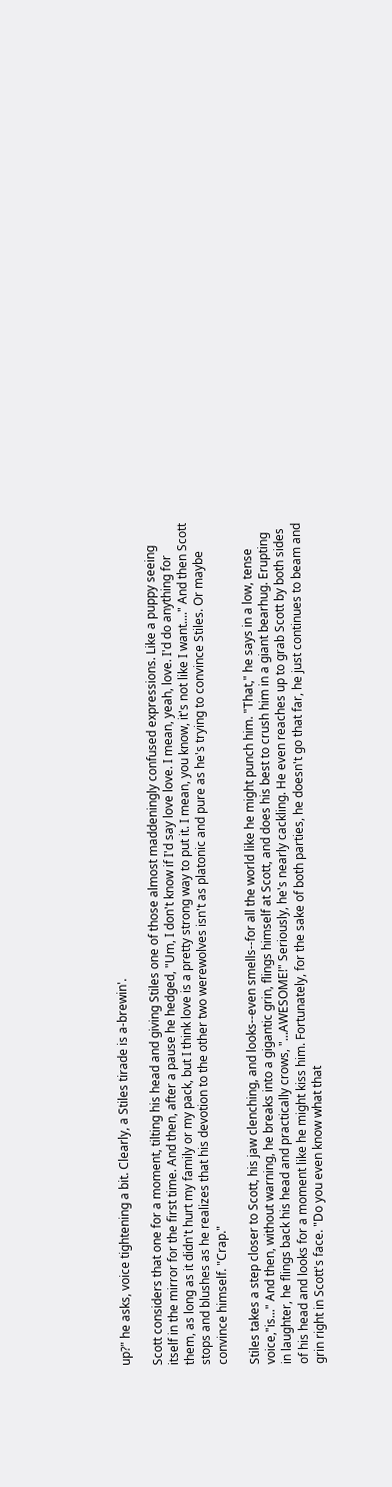up?" he asks, voice tightening a bit. Clearly, a Stiles tirade is a-brewin'.

Scott considers that one for a moment, tilting his head and giving Stiles one of those almost maddeningly confused expressions. Like a puppy seeing itself in the mirror for the first time. And then, after a pause he hedged, "Um, I don't know if I'd say love love. I mean, yeah, love. I'd do anything for them, as long as it didn't hurt my family or my pack, but I think love is a pretty strong way to put it. I mean, you know, it's not like I want...." And then Scott stops and blushes as he realizes that his devotion to the other two werewolves isn't as platonic and pure as he's trying to convince Stiles. Or maybe convince himself. "Crap."

Stiles takes a step closer to Scott, his jaw clenching, and looks--even smells--for all the world like he might punch him. "That," he says in a low, tense voice,"is..." And then, without warning, he breaks into a gigantic grin, flings himself at Scott, and does his best to crush him in a giant bearhug. Erupting in laughter, he flings back his head and practically crows, "...AWESOME!" Seriously, he's nearly cackling. He even reaches up to grab Scott by both sides of his head and looks for a moment like he might kiss him. Fortunately, for the sake of both parties, he doesn't go that far, he just continues to beam and grin right in Scott's face. "Do you even know what that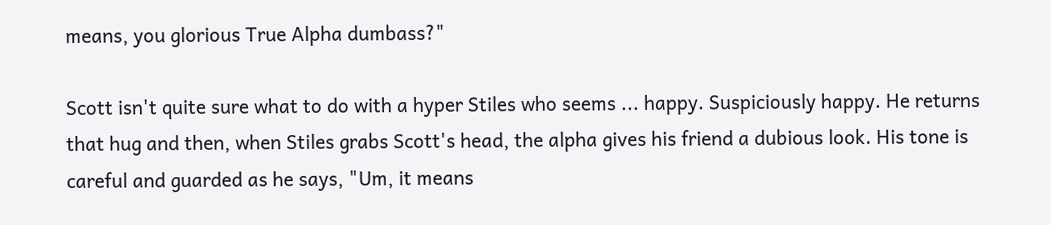means, you glorious True Alpha dumbass?"

Scott isn't quite sure what to do with a hyper Stiles who seems ... happy. Suspiciously happy. He returns that hug and then, when Stiles grabs Scott's head, the alpha gives his friend a dubious look. His tone is careful and guarded as he says, "Um, it means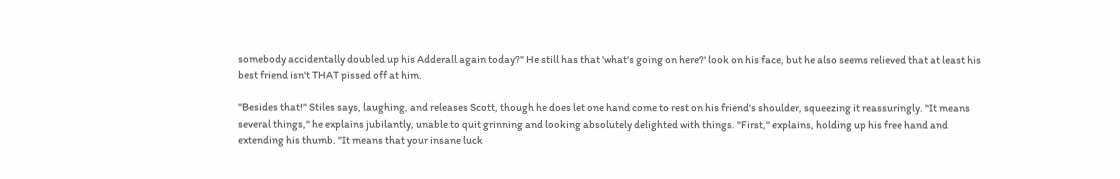somebody accidentally doubled up his Adderall again today?" He still has that 'what's going on here?' look on his face, but he also seems relieved that at least his best friend isn't THAT pissed off at him.

"Besides that!" Stiles says, laughing, and releases Scott, though he does let one hand come to rest on his friend's shoulder, squeezing it reassuringly. "It means several things," he explains jubilantly, unable to quit grinning and looking absolutely delighted with things. "First," explains, holding up his free hand and extending his thumb. "It means that your insane luck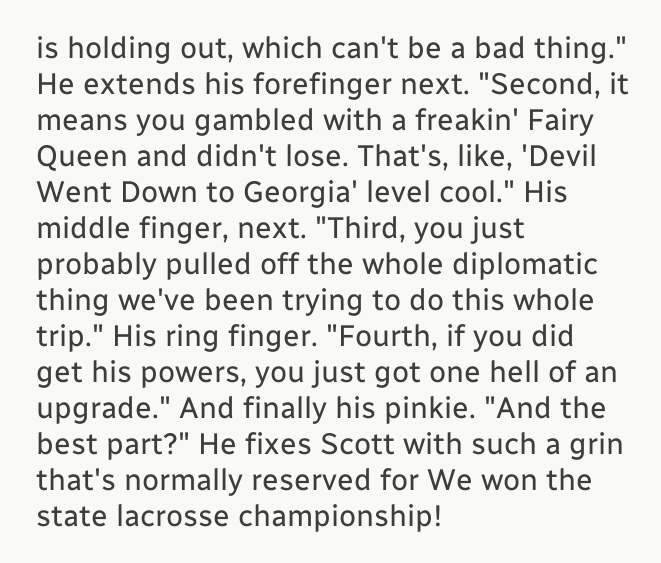is holding out, which can't be a bad thing." He extends his forefinger next. "Second, it means you gambled with a freakin' Fairy Queen and didn't lose. That's, like, 'Devil Went Down to Georgia' level cool." His middle finger, next. "Third, you just probably pulled off the whole diplomatic thing we've been trying to do this whole trip." His ring finger. "Fourth, if you did get his powers, you just got one hell of an upgrade." And finally his pinkie. "And the best part?" He fixes Scott with such a grin that's normally reserved for We won the state lacrosse championship!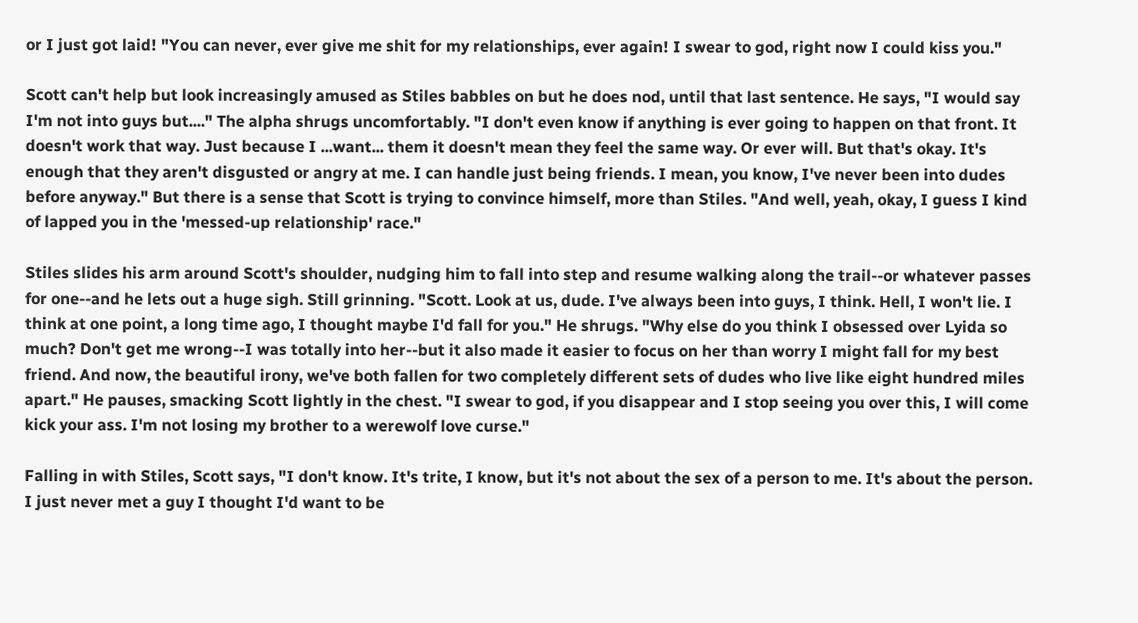or I just got laid! "You can never, ever give me shit for my relationships, ever again! I swear to god, right now I could kiss you."

Scott can't help but look increasingly amused as Stiles babbles on but he does nod, until that last sentence. He says, "I would say I'm not into guys but...." The alpha shrugs uncomfortably. "I don't even know if anything is ever going to happen on that front. It doesn't work that way. Just because I ...want... them it doesn't mean they feel the same way. Or ever will. But that's okay. It's enough that they aren't disgusted or angry at me. I can handle just being friends. I mean, you know, I've never been into dudes before anyway." But there is a sense that Scott is trying to convince himself, more than Stiles. "And well, yeah, okay, I guess I kind of lapped you in the 'messed-up relationship' race."

Stiles slides his arm around Scott's shoulder, nudging him to fall into step and resume walking along the trail--or whatever passes for one--and he lets out a huge sigh. Still grinning. "Scott. Look at us, dude. I've always been into guys, I think. Hell, I won't lie. I think at one point, a long time ago, I thought maybe I'd fall for you." He shrugs. "Why else do you think I obsessed over Lyida so much? Don't get me wrong--I was totally into her--but it also made it easier to focus on her than worry I might fall for my best friend. And now, the beautiful irony, we've both fallen for two completely different sets of dudes who live like eight hundred miles apart." He pauses, smacking Scott lightly in the chest. "I swear to god, if you disappear and I stop seeing you over this, I will come kick your ass. I'm not losing my brother to a werewolf love curse."

Falling in with Stiles, Scott says, "I don't know. It's trite, I know, but it's not about the sex of a person to me. It's about the person. I just never met a guy I thought I'd want to be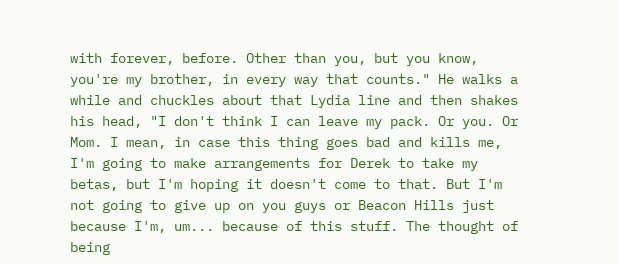with forever, before. Other than you, but you know, you're my brother, in every way that counts." He walks a while and chuckles about that Lydia line and then shakes his head, "I don't think I can leave my pack. Or you. Or Mom. I mean, in case this thing goes bad and kills me, I'm going to make arrangements for Derek to take my betas, but I'm hoping it doesn't come to that. But I'm not going to give up on you guys or Beacon Hills just because I'm, um... because of this stuff. The thought of being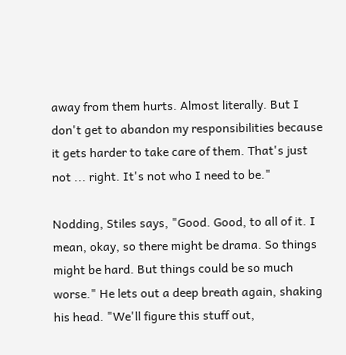away from them hurts. Almost literally. But I don't get to abandon my responsibilities because it gets harder to take care of them. That's just not ... right. It's not who I need to be."

Nodding, Stiles says, "Good. Good, to all of it. I mean, okay, so there might be drama. So things might be hard. But things could be so much worse." He lets out a deep breath again, shaking his head. "We'll figure this stuff out,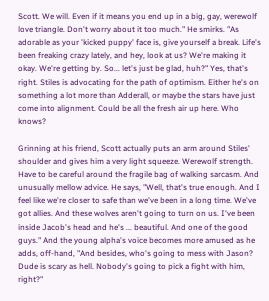Scott. We will. Even if it means you end up in a big, gay, werewolf love triangle. Don't worry about it too much." He smirks. "As adorable as your 'kicked puppy' face is, give yourself a break. Life's been freaking crazy lately, and hey, look at us? We're making it okay. We're getting by. So... let's just be glad, huh?" Yes, that's right. Stiles is advocating for the path of optimism. Either he's on something a lot more than Adderall, or maybe the stars have just come into alignment. Could be all the fresh air up here. Who knows?

Grinning at his friend, Scott actually puts an arm around Stiles' shoulder and gives him a very light squeeze. Werewolf strength. Have to be careful around the fragile bag of walking sarcasm. And unusually mellow advice. He says, "Well, that's true enough. And I feel like we're closer to safe than we've been in a long time. We've got allies. And these wolves aren't going to turn on us. I've been inside Jacob's head and he's ... beautiful. And one of the good guys." And the young alpha's voice becomes more amused as he adds, off-hand, "And besides, who's going to mess with Jason? Dude is scary as hell. Nobody's going to pick a fight with him, right?"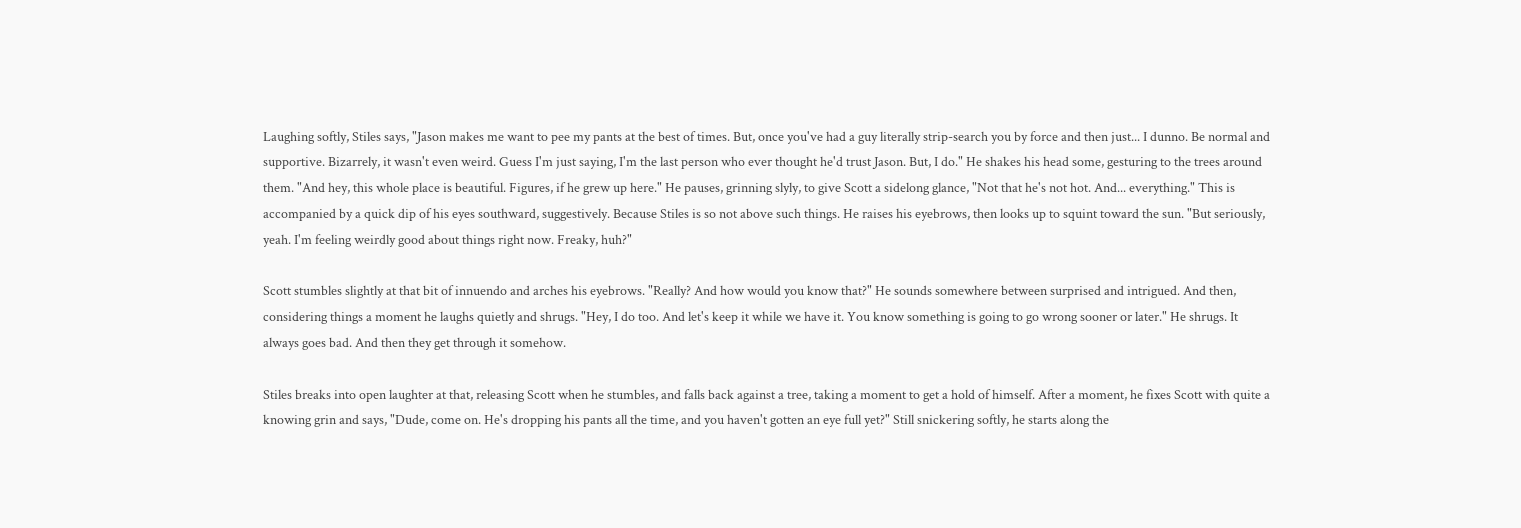Laughing softly, Stiles says, "Jason makes me want to pee my pants at the best of times. But, once you've had a guy literally strip-search you by force and then just... I dunno. Be normal and supportive. Bizarrely, it wasn't even weird. Guess I'm just saying, I'm the last person who ever thought he'd trust Jason. But, I do." He shakes his head some, gesturing to the trees around them. "And hey, this whole place is beautiful. Figures, if he grew up here." He pauses, grinning slyly, to give Scott a sidelong glance, "Not that he's not hot. And... everything." This is accompanied by a quick dip of his eyes southward, suggestively. Because Stiles is so not above such things. He raises his eyebrows, then looks up to squint toward the sun. "But seriously, yeah. I'm feeling weirdly good about things right now. Freaky, huh?"

Scott stumbles slightly at that bit of innuendo and arches his eyebrows. "Really? And how would you know that?" He sounds somewhere between surprised and intrigued. And then, considering things a moment he laughs quietly and shrugs. "Hey, I do too. And let's keep it while we have it. You know something is going to go wrong sooner or later." He shrugs. It always goes bad. And then they get through it somehow.

Stiles breaks into open laughter at that, releasing Scott when he stumbles, and falls back against a tree, taking a moment to get a hold of himself. After a moment, he fixes Scott with quite a knowing grin and says, "Dude, come on. He's dropping his pants all the time, and you haven't gotten an eye full yet?" Still snickering softly, he starts along the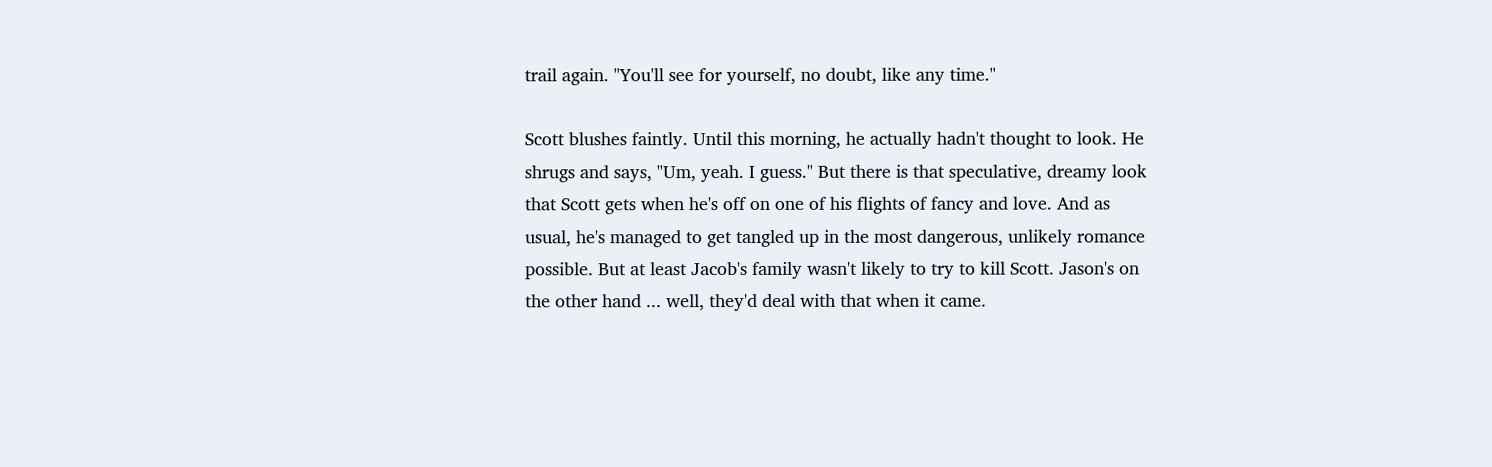trail again. "You'll see for yourself, no doubt, like any time."

Scott blushes faintly. Until this morning, he actually hadn't thought to look. He shrugs and says, "Um, yeah. I guess." But there is that speculative, dreamy look that Scott gets when he's off on one of his flights of fancy and love. And as usual, he's managed to get tangled up in the most dangerous, unlikely romance possible. But at least Jacob's family wasn't likely to try to kill Scott. Jason's on the other hand ... well, they'd deal with that when it came.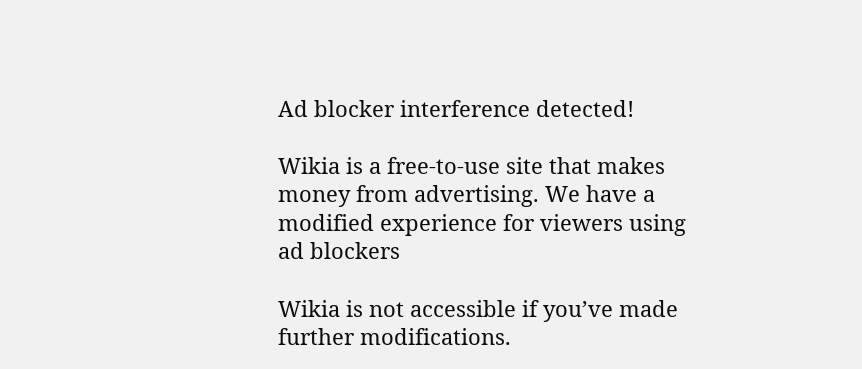Ad blocker interference detected!

Wikia is a free-to-use site that makes money from advertising. We have a modified experience for viewers using ad blockers

Wikia is not accessible if you’ve made further modifications.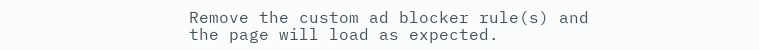Remove the custom ad blocker rule(s) and the page will load as expected.